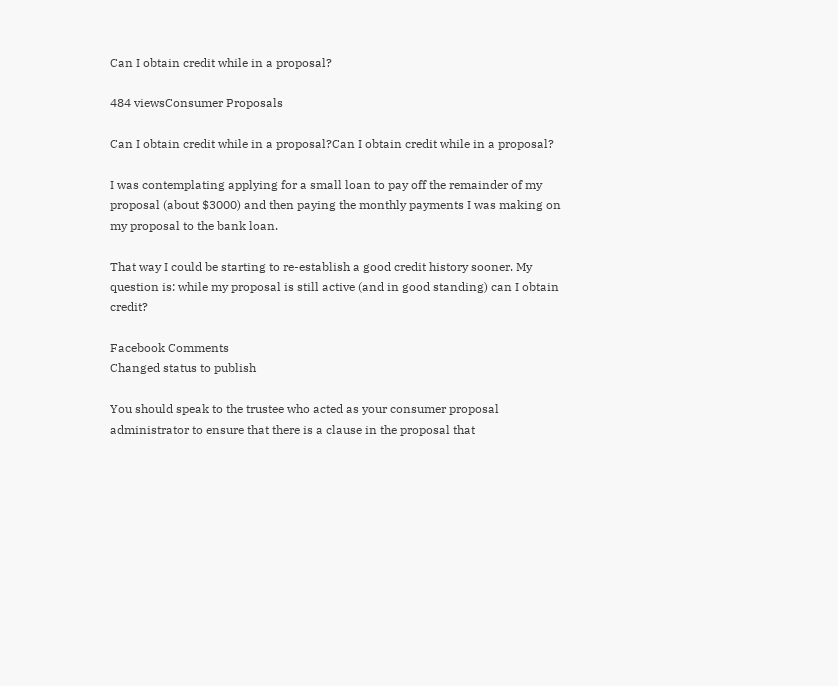Can I obtain credit while in a proposal?

484 viewsConsumer Proposals

Can I obtain credit while in a proposal?Can I obtain credit while in a proposal?

I was contemplating applying for a small loan to pay off the remainder of my proposal (about $3000) and then paying the monthly payments I was making on my proposal to the bank loan.

That way I could be starting to re-establish a good credit history sooner. My question is: while my proposal is still active (and in good standing) can I obtain credit?

Facebook Comments
Changed status to publish

You should speak to the trustee who acted as your consumer proposal administrator to ensure that there is a clause in the proposal that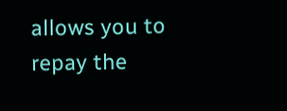allows you to repay the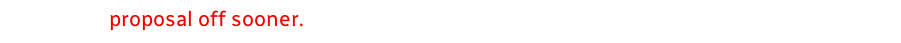proposal off sooner.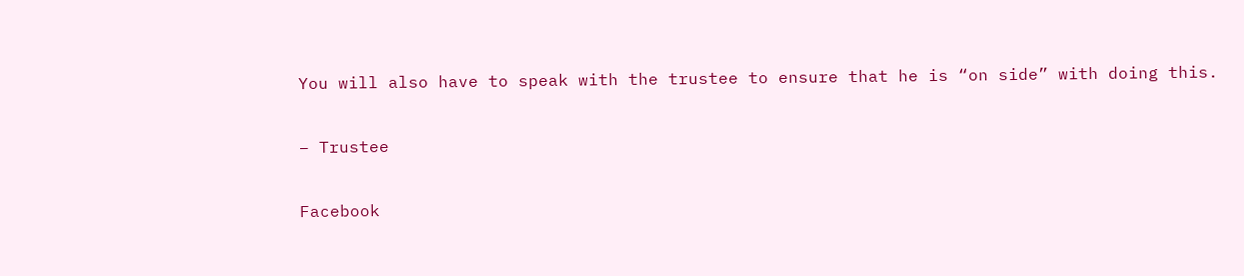You will also have to speak with the trustee to ensure that he is “on side” with doing this.

– Trustee

Facebook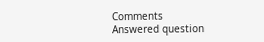Comments
Answered question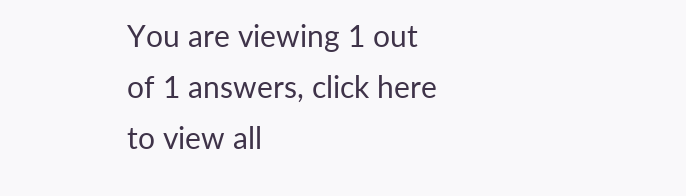You are viewing 1 out of 1 answers, click here to view all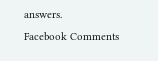answers.
Facebook Comments